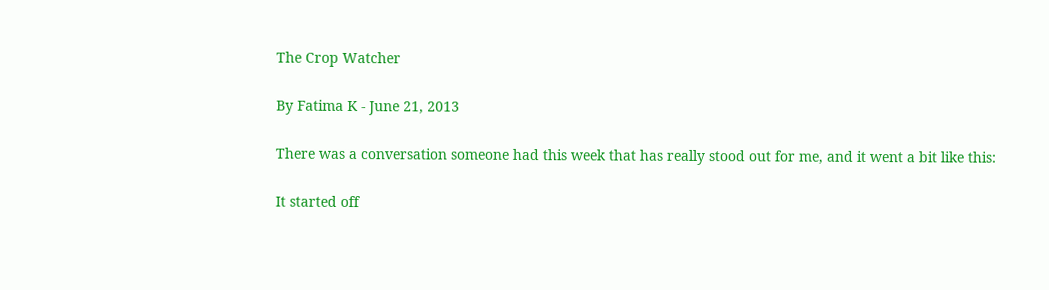The Crop Watcher

By Fatima K - June 21, 2013

There was a conversation someone had this week that has really stood out for me, and it went a bit like this:

It started off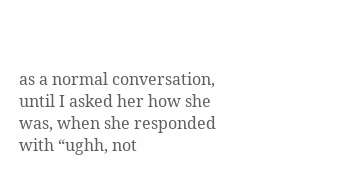as a normal conversation, until I asked her how she was, when she responded with “ughh, not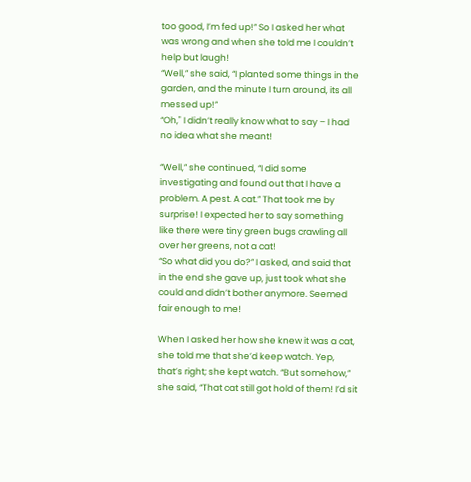too good, I’m fed up!” So I asked her what was wrong and when she told me I couldn’t help but laugh!
“Well,” she said, “I planted some things in the garden, and the minute I turn around, its all messed up!”
“Oh," I didn’t really know what to say – I had no idea what she meant!

“Well,” she continued, “I did some investigating and found out that I have a problem. A pest. A cat.” That took me by surprise! I expected her to say something like there were tiny green bugs crawling all over her greens, not a cat!
“So what did you do?” I asked, and said that in the end she gave up, just took what she could and didn’t bother anymore. Seemed fair enough to me!

When I asked her how she knew it was a cat, she told me that she’d keep watch. Yep, that’s right; she kept watch. “But somehow,” she said, “That cat still got hold of them! I’d sit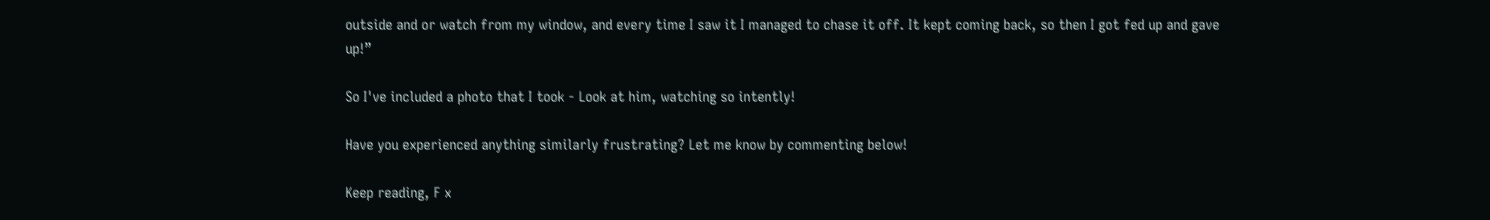outside and or watch from my window, and every time I saw it I managed to chase it off. It kept coming back, so then I got fed up and gave up!”

So I've included a photo that I took - Look at him, watching so intently!

Have you experienced anything similarly frustrating? Let me know by commenting below!

Keep reading, F x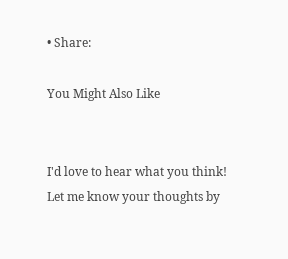• Share:

You Might Also Like


I'd love to hear what you think! Let me know your thoughts by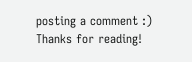posting a comment :) Thanks for reading!